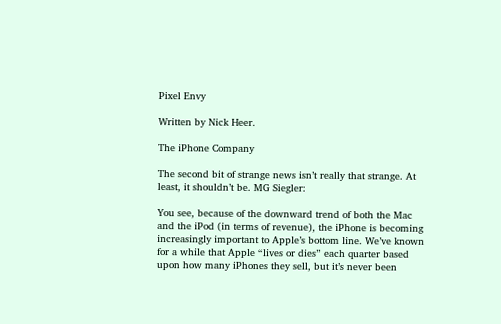Pixel Envy

Written by Nick Heer.

The iPhone Company

The second bit of strange news isn’t really that strange. At least, it shouldn’t be. MG Siegler:

You see, because of the downward trend of both the Mac and the iPod (in terms of revenue), the iPhone is becoming increasingly important to Apple’s bottom line. We’ve known for a while that Apple “lives or dies” each quarter based upon how many iPhones they sell, but it’s never been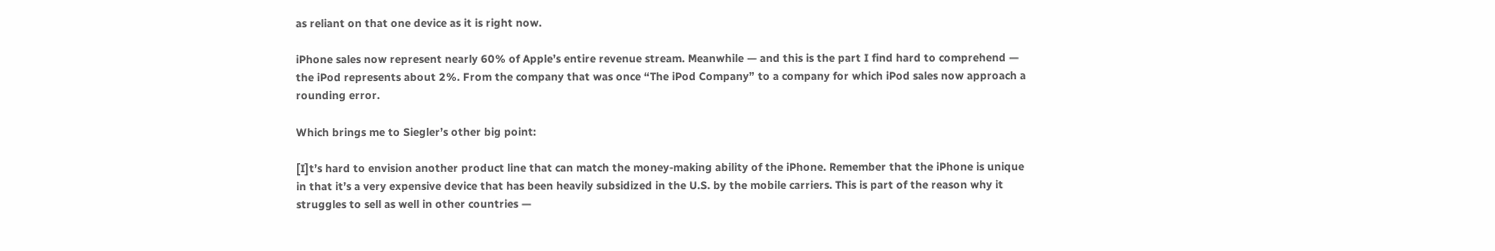as reliant on that one device as it is right now.

iPhone sales now represent nearly 60% of Apple’s entire revenue stream. Meanwhile — and this is the part I find hard to comprehend — the iPod represents about 2%. From the company that was once “The iPod Company” to a company for which iPod sales now approach a rounding error.

Which brings me to Siegler’s other big point:

[I]t’s hard to envision another product line that can match the money-making ability of the iPhone. Remember that the iPhone is unique in that it’s a very expensive device that has been heavily subsidized in the U.S. by the mobile carriers. This is part of the reason why it struggles to sell as well in other countries —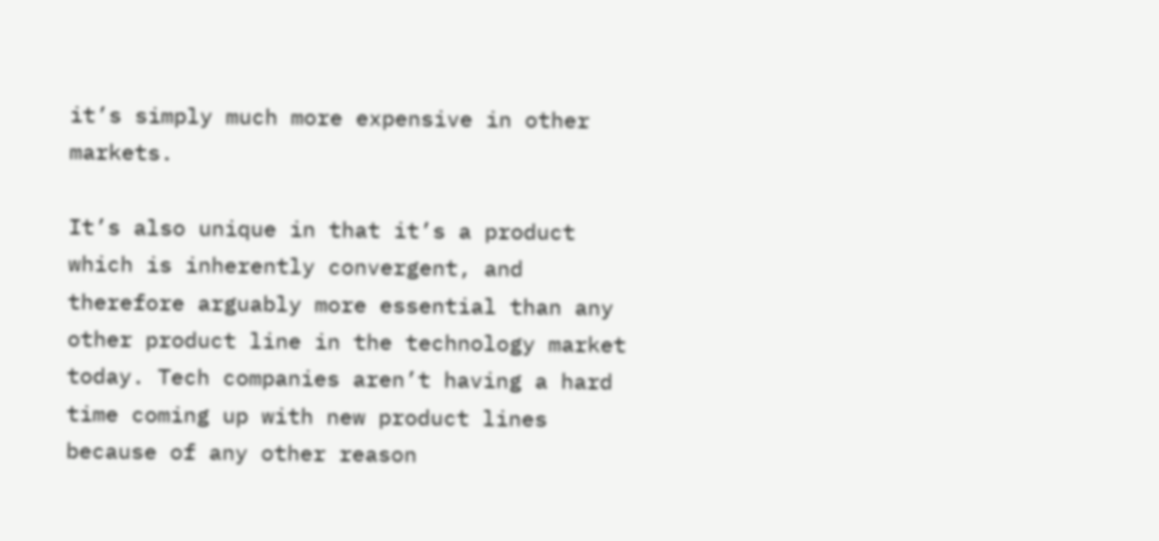it’s simply much more expensive in other markets.

It’s also unique in that it’s a product which is inherently convergent, and therefore arguably more essential than any other product line in the technology market today. Tech companies aren’t having a hard time coming up with new product lines because of any other reason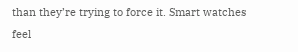than they’re trying to force it. Smart watches feel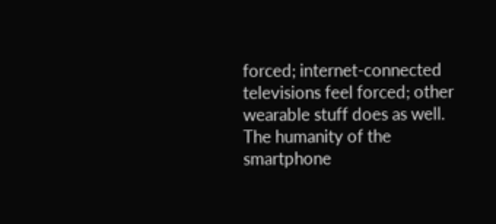forced; internet-connected televisions feel forced; other wearable stuff does as well. The humanity of the smartphone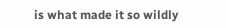is what made it so wildly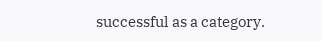successful as a category.